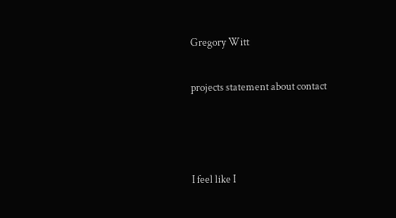Gregory Witt

projects statement about contact



I feel like I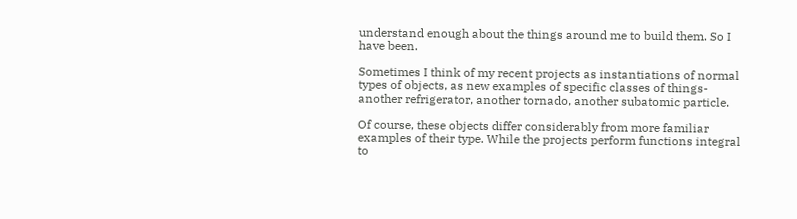understand enough about the things around me to build them. So I have been.

Sometimes I think of my recent projects as instantiations of normal types of objects, as new examples of specific classes of things- another refrigerator, another tornado, another subatomic particle.

Of course, these objects differ considerably from more familiar examples of their type. While the projects perform functions integral to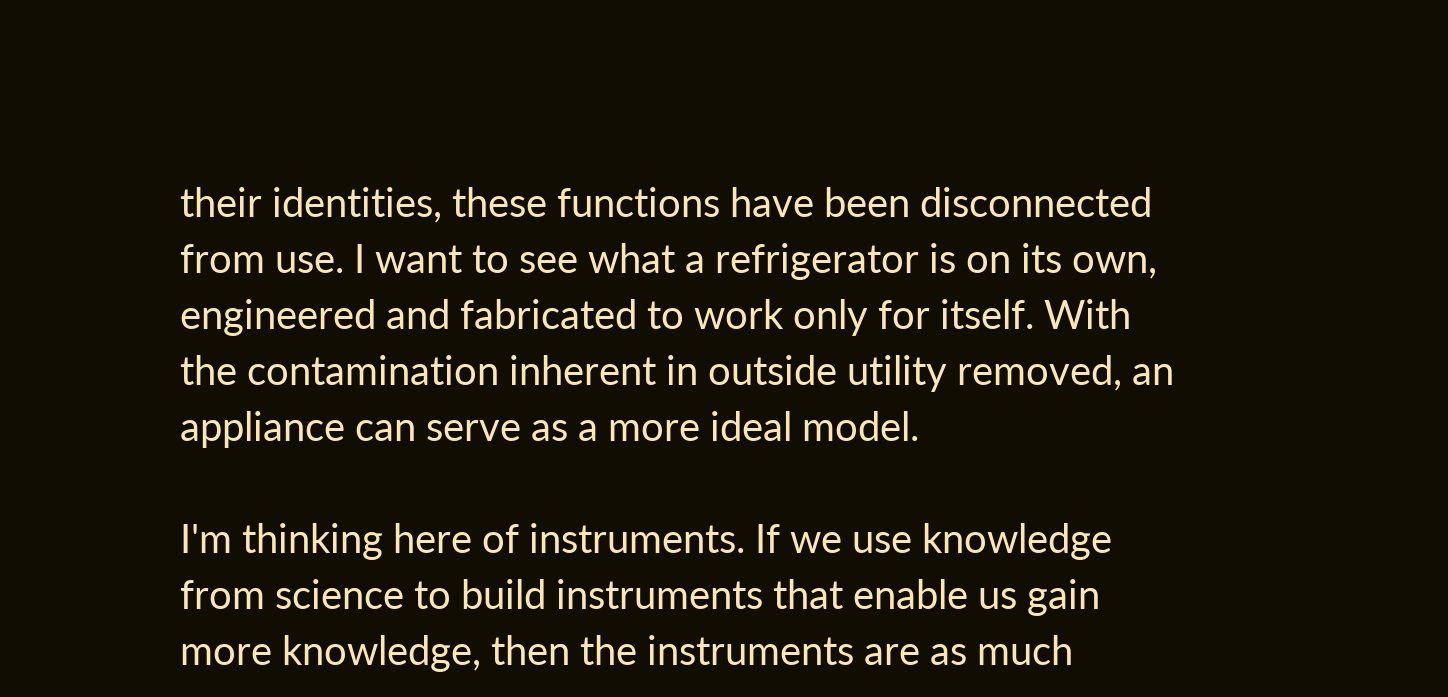their identities, these functions have been disconnected from use. I want to see what a refrigerator is on its own, engineered and fabricated to work only for itself. With the contamination inherent in outside utility removed, an appliance can serve as a more ideal model.

I'm thinking here of instruments. If we use knowledge from science to build instruments that enable us gain more knowledge, then the instruments are as much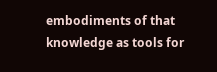embodiments of that knowledge as tools for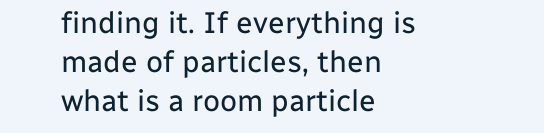finding it. If everything is made of particles, then what is a room particle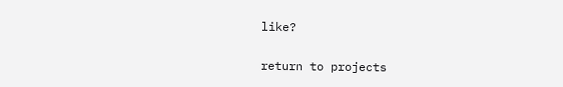like?


return to projects